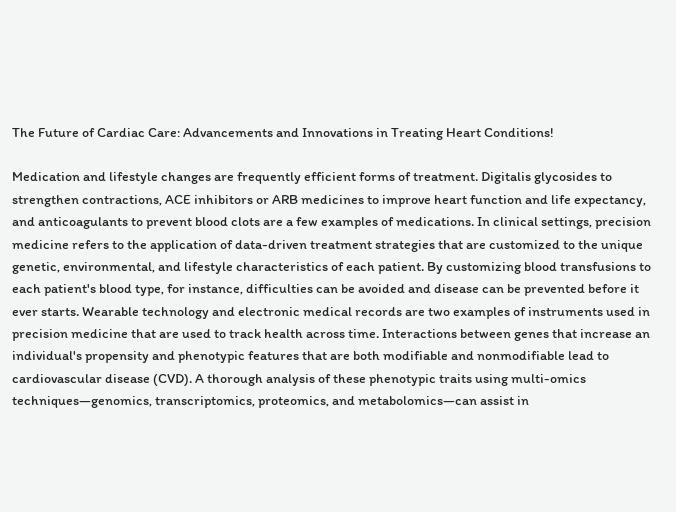The Future of Cardiac Care: Advancements and Innovations in Treating Heart Conditions!

Medication and lifestyle changes are frequently efficient forms of treatment. Digitalis glycosides to strengthen contractions, ACE inhibitors or ARB medicines to improve heart function and life expectancy, and anticoagulants to prevent blood clots are a few examples of medications. In clinical settings, precision medicine refers to the application of data-driven treatment strategies that are customized to the unique genetic, environmental, and lifestyle characteristics of each patient. By customizing blood transfusions to each patient's blood type, for instance, difficulties can be avoided and disease can be prevented before it ever starts. Wearable technology and electronic medical records are two examples of instruments used in precision medicine that are used to track health across time. Interactions between genes that increase an individual's propensity and phenotypic features that are both modifiable and nonmodifiable lead to cardiovascular disease (CVD). A thorough analysis of these phenotypic traits using multi-omics techniques—genomics, transcriptomics, proteomics, and metabolomics—can assist in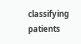classifying patients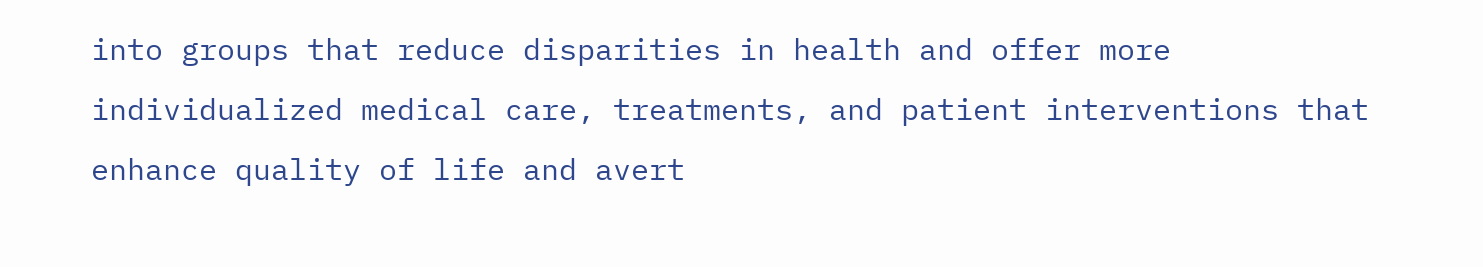into groups that reduce disparities in health and offer more individualized medical care, treatments, and patient interventions that enhance quality of life and avert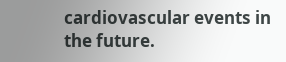cardiovascular events in the future.